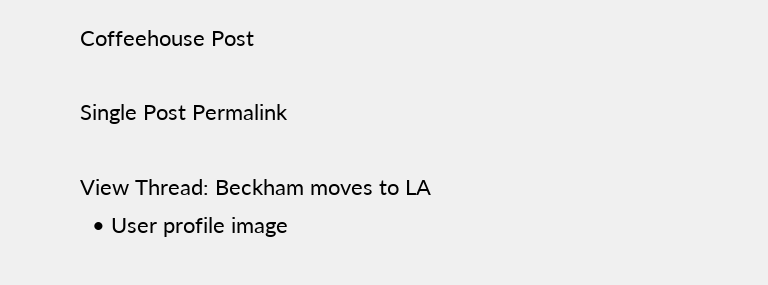Coffeehouse Post

Single Post Permalink

View Thread: Beckham moves to LA
  • User profile image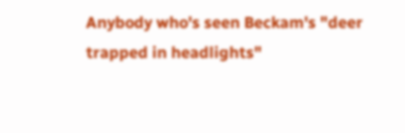Anybody who's seen Beckam's "deer trapped in headlights"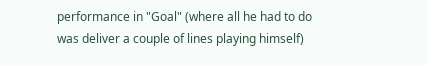performance in "Goal" (where all he had to do was deliver a couple of lines playing himself)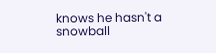knows he hasn't a snowball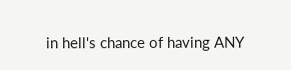in hell's chance of having ANY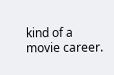kind of a movie career.